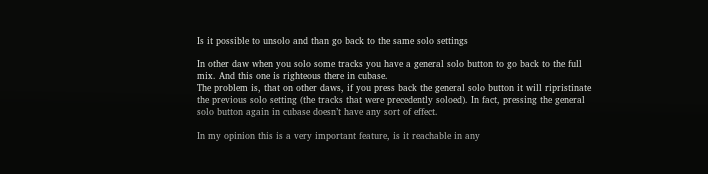Is it possible to unsolo and than go back to the same solo settings

In other daw when you solo some tracks you have a general solo button to go back to the full mix. And this one is righteous there in cubase.
The problem is, that on other daws, if you press back the general solo button it will ripristinate the previous solo setting (the tracks that were precedently soloed). In fact, pressing the general solo button again in cubase doesn’t have any sort of effect.

In my opinion this is a very important feature, is it reachable in any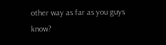other way as far as you guys know?